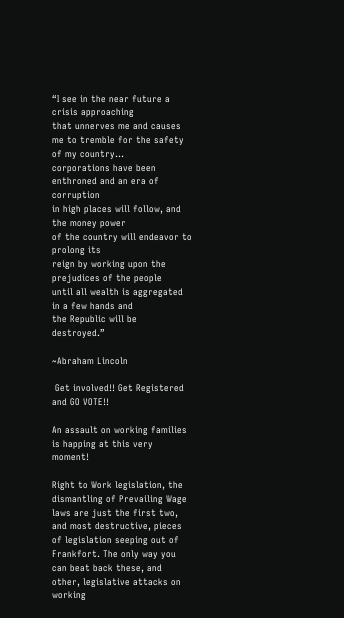“I see in the near future a crisis approaching
that unnerves me and causes me to tremble for the safety of my country…
corporations have been enthroned and an era of corruption
in high places will follow, and the money power
of the country will endeavor to prolong its
reign by working upon the prejudices of the people
until all wealth is aggregated in a few hands and
the Republic will be destroyed.”

~Abraham Lincoln

 Get involved!! Get Registered and GO VOTE!!

An assault on working families is happing at this very moment!

Right to Work legislation, the dismantling of Prevailing Wage laws are just the first two, and most destructive, pieces of legislation seeping out of Frankfort. The only way you can beat back these, and other, legislative attacks on working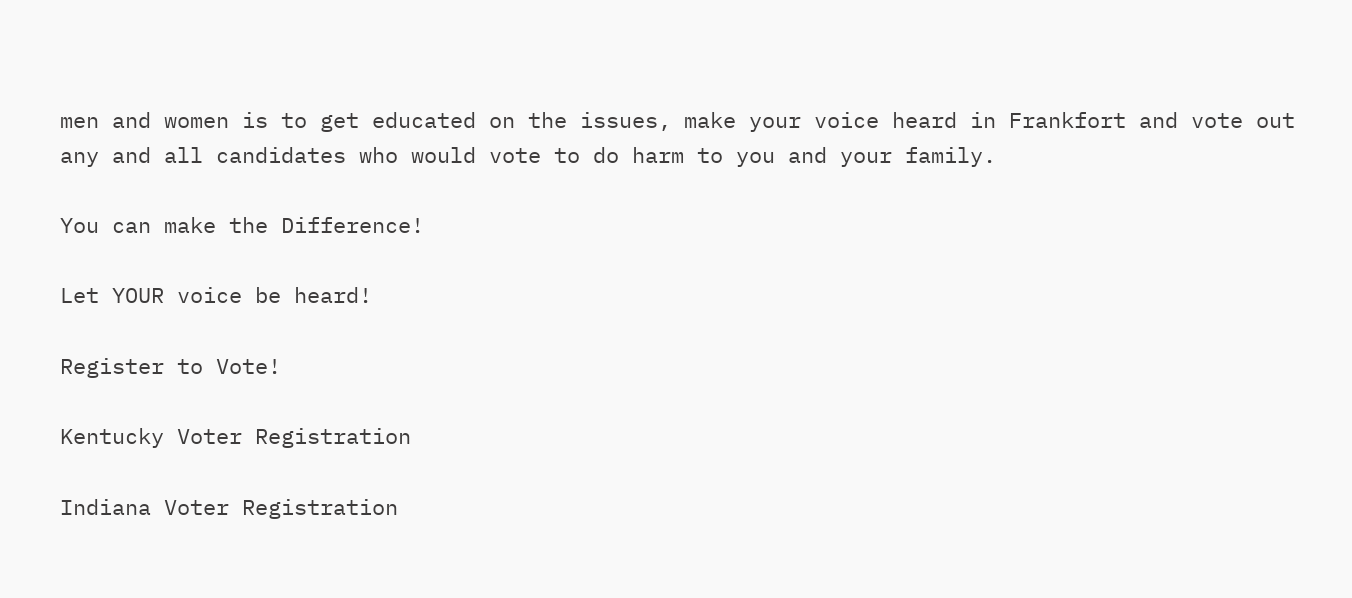men and women is to get educated on the issues, make your voice heard in Frankfort and vote out any and all candidates who would vote to do harm to you and your family.

You can make the Difference!

Let YOUR voice be heard!

Register to Vote!

Kentucky Voter Registration

Indiana Voter Registration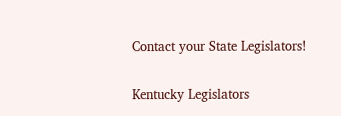Contact your State Legislators!

Kentucky Legislators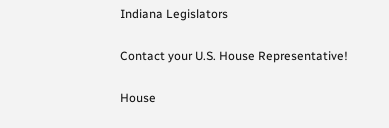Indiana Legislators

Contact your U.S. House Representative!

House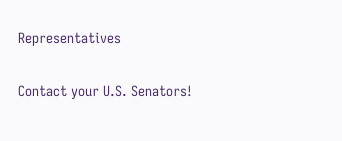Representatives

Contact your U.S. Senators!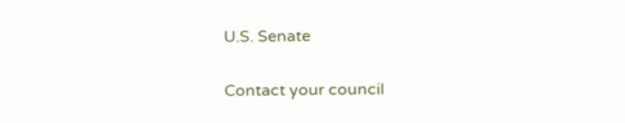U.S. Senate

Contact your council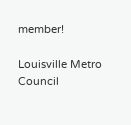member!

Louisville Metro Council